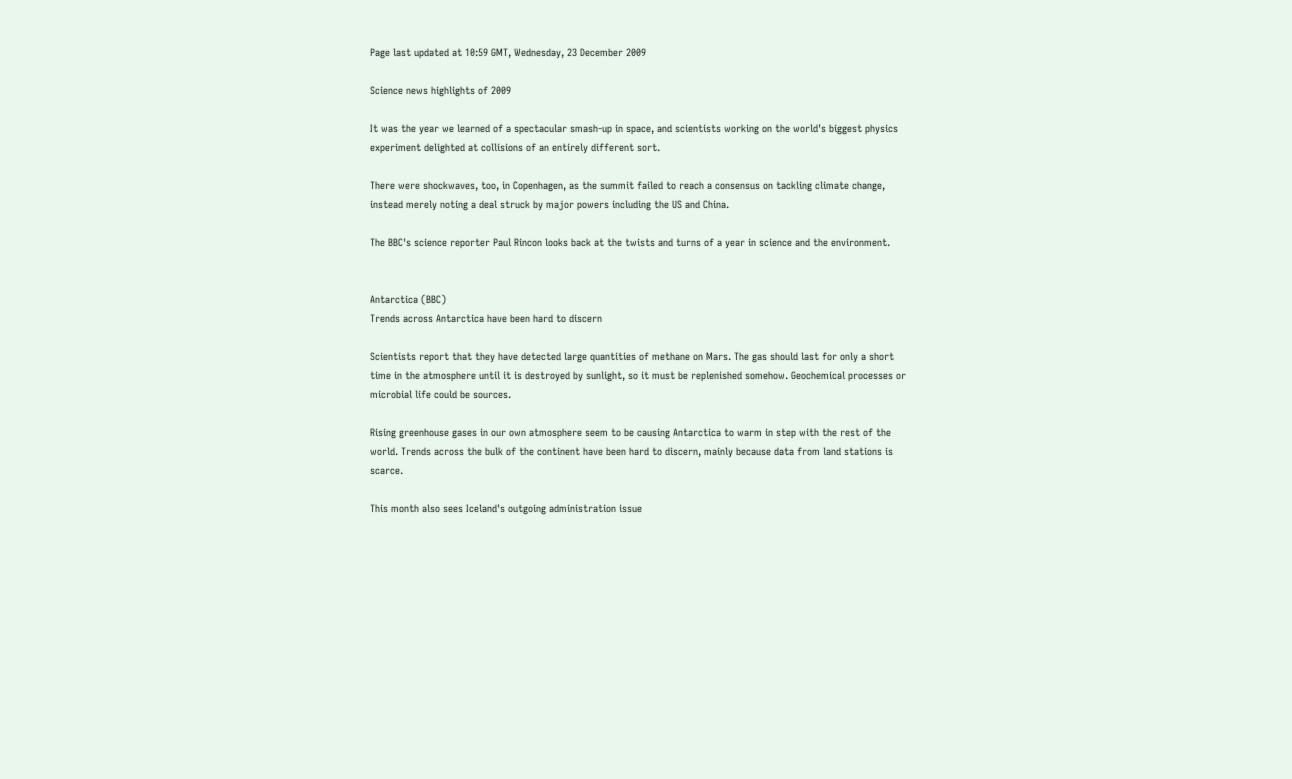Page last updated at 10:59 GMT, Wednesday, 23 December 2009

Science news highlights of 2009

It was the year we learned of a spectacular smash-up in space, and scientists working on the world's biggest physics experiment delighted at collisions of an entirely different sort.

There were shockwaves, too, in Copenhagen, as the summit failed to reach a consensus on tackling climate change, instead merely noting a deal struck by major powers including the US and China.

The BBC's science reporter Paul Rincon looks back at the twists and turns of a year in science and the environment.


Antarctica (BBC)
Trends across Antarctica have been hard to discern

Scientists report that they have detected large quantities of methane on Mars. The gas should last for only a short time in the atmosphere until it is destroyed by sunlight, so it must be replenished somehow. Geochemical processes or microbial life could be sources.

Rising greenhouse gases in our own atmosphere seem to be causing Antarctica to warm in step with the rest of the world. Trends across the bulk of the continent have been hard to discern, mainly because data from land stations is scarce.

This month also sees Iceland's outgoing administration issue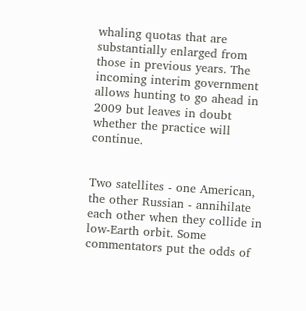whaling quotas that are substantially enlarged from those in previous years. The incoming interim government allows hunting to go ahead in 2009 but leaves in doubt whether the practice will continue.


Two satellites - one American, the other Russian - annihilate each other when they collide in low-Earth orbit. Some commentators put the odds of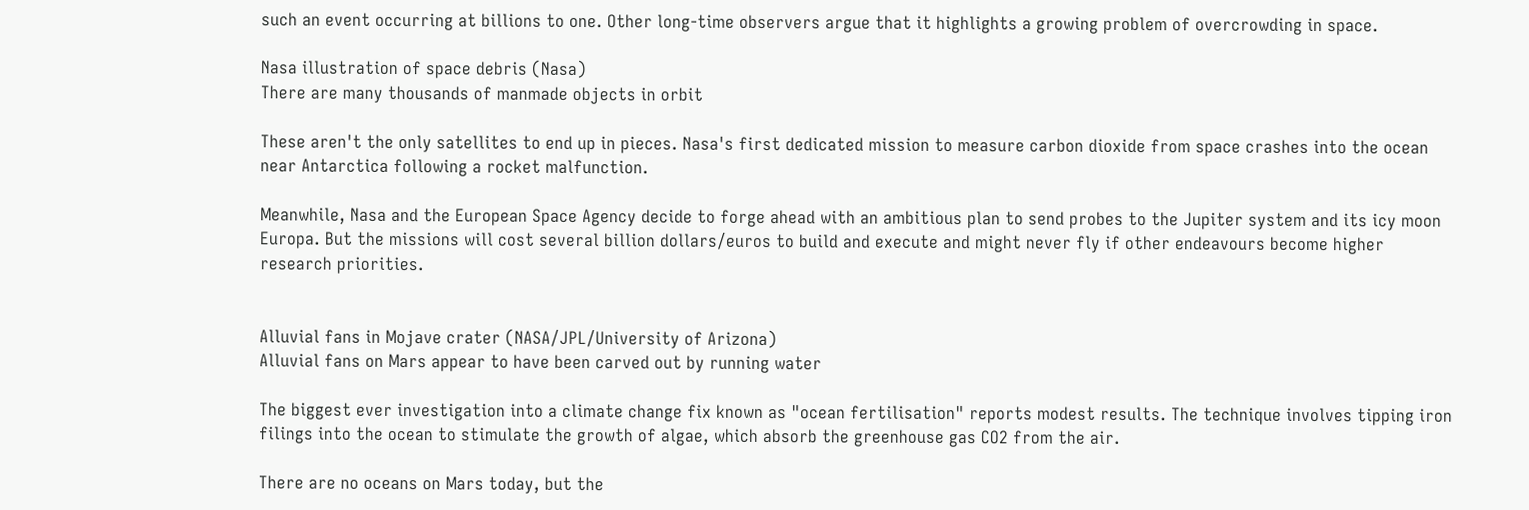such an event occurring at billions to one. Other long-time observers argue that it highlights a growing problem of overcrowding in space.

Nasa illustration of space debris (Nasa)
There are many thousands of manmade objects in orbit

These aren't the only satellites to end up in pieces. Nasa's first dedicated mission to measure carbon dioxide from space crashes into the ocean near Antarctica following a rocket malfunction.

Meanwhile, Nasa and the European Space Agency decide to forge ahead with an ambitious plan to send probes to the Jupiter system and its icy moon Europa. But the missions will cost several billion dollars/euros to build and execute and might never fly if other endeavours become higher research priorities.


Alluvial fans in Mojave crater (NASA/JPL/University of Arizona)
Alluvial fans on Mars appear to have been carved out by running water

The biggest ever investigation into a climate change fix known as "ocean fertilisation" reports modest results. The technique involves tipping iron filings into the ocean to stimulate the growth of algae, which absorb the greenhouse gas CO2 from the air.

There are no oceans on Mars today, but the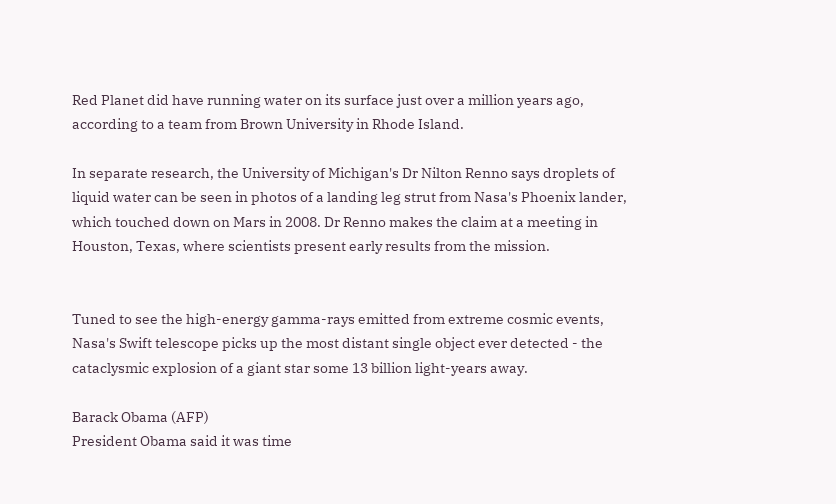Red Planet did have running water on its surface just over a million years ago, according to a team from Brown University in Rhode Island.

In separate research, the University of Michigan's Dr Nilton Renno says droplets of liquid water can be seen in photos of a landing leg strut from Nasa's Phoenix lander, which touched down on Mars in 2008. Dr Renno makes the claim at a meeting in Houston, Texas, where scientists present early results from the mission.


Tuned to see the high-energy gamma-rays emitted from extreme cosmic events, Nasa's Swift telescope picks up the most distant single object ever detected - the cataclysmic explosion of a giant star some 13 billion light-years away.

Barack Obama (AFP)
President Obama said it was time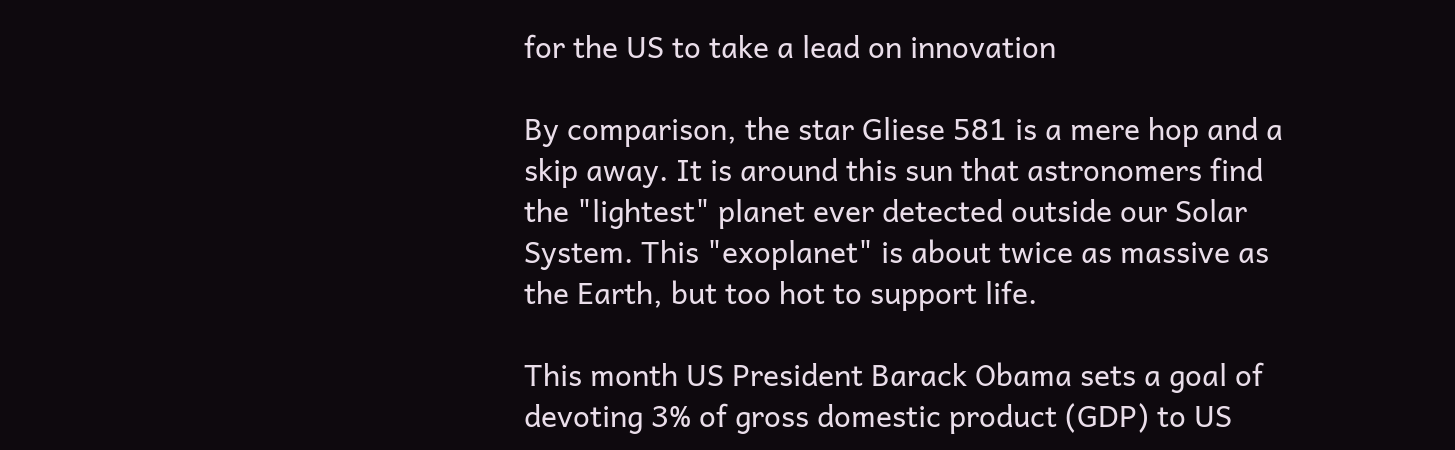for the US to take a lead on innovation

By comparison, the star Gliese 581 is a mere hop and a skip away. It is around this sun that astronomers find the "lightest" planet ever detected outside our Solar System. This "exoplanet" is about twice as massive as the Earth, but too hot to support life.

This month US President Barack Obama sets a goal of devoting 3% of gross domestic product (GDP) to US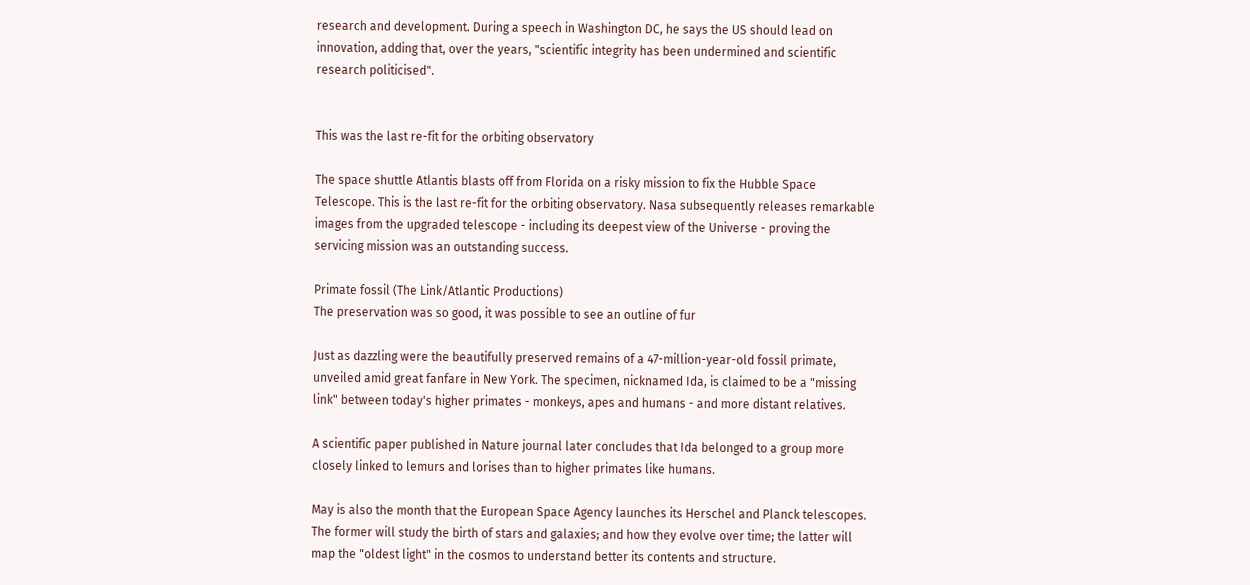research and development. During a speech in Washington DC, he says the US should lead on innovation, adding that, over the years, "scientific integrity has been undermined and scientific research politicised".


This was the last re-fit for the orbiting observatory

The space shuttle Atlantis blasts off from Florida on a risky mission to fix the Hubble Space Telescope. This is the last re-fit for the orbiting observatory. Nasa subsequently releases remarkable images from the upgraded telescope - including its deepest view of the Universe - proving the servicing mission was an outstanding success.

Primate fossil (The Link/Atlantic Productions)
The preservation was so good, it was possible to see an outline of fur

Just as dazzling were the beautifully preserved remains of a 47-million-year-old fossil primate, unveiled amid great fanfare in New York. The specimen, nicknamed Ida, is claimed to be a "missing link" between today's higher primates - monkeys, apes and humans - and more distant relatives.

A scientific paper published in Nature journal later concludes that Ida belonged to a group more closely linked to lemurs and lorises than to higher primates like humans.

May is also the month that the European Space Agency launches its Herschel and Planck telescopes. The former will study the birth of stars and galaxies; and how they evolve over time; the latter will map the "oldest light" in the cosmos to understand better its contents and structure.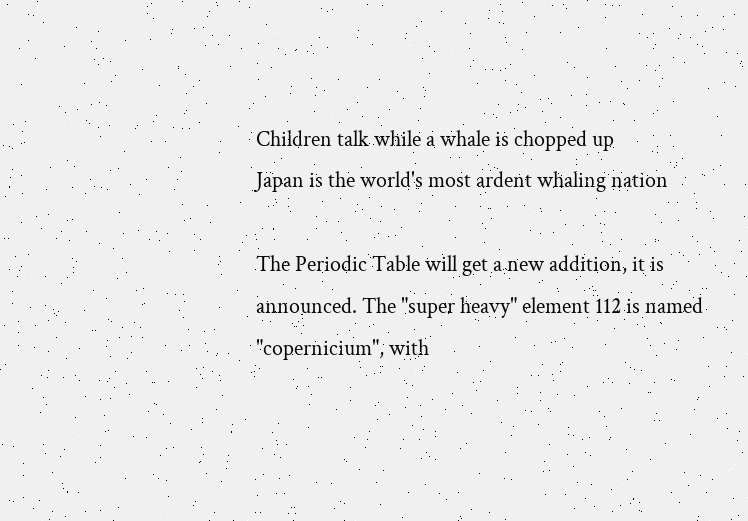Children talk while a whale is chopped up
Japan is the world's most ardent whaling nation

The Periodic Table will get a new addition, it is announced. The "super heavy" element 112 is named "copernicium", with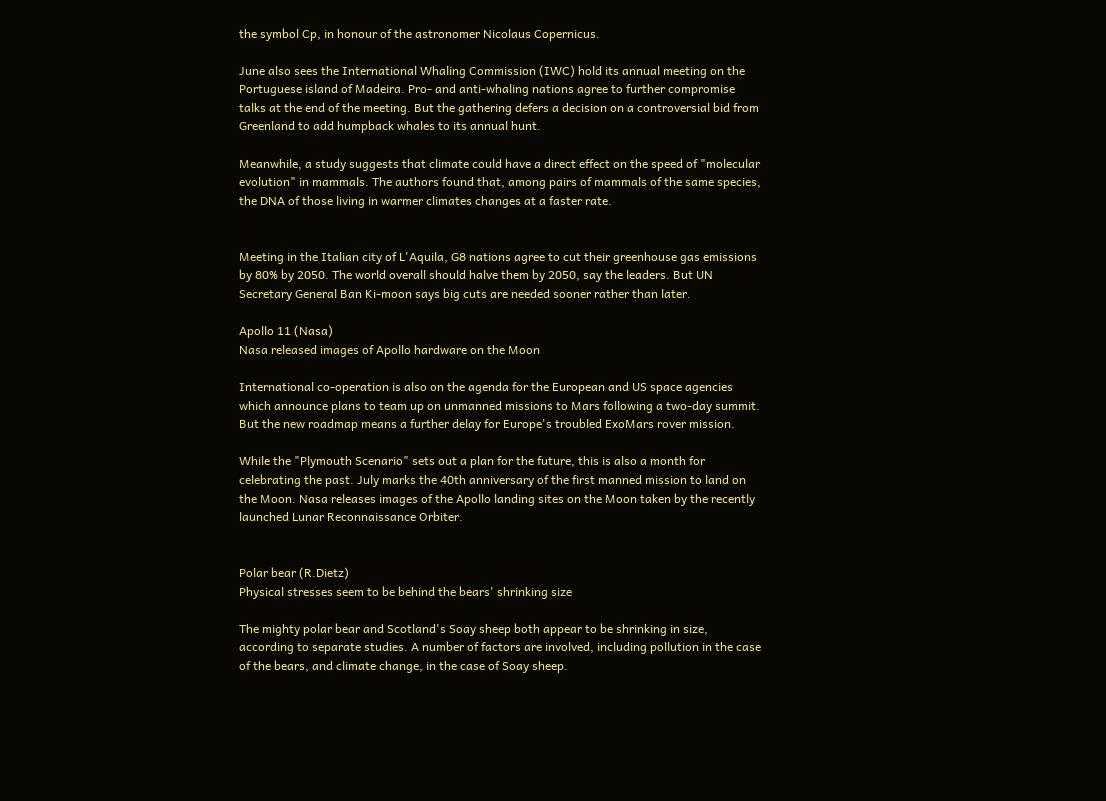the symbol Cp, in honour of the astronomer Nicolaus Copernicus.

June also sees the International Whaling Commission (IWC) hold its annual meeting on the Portuguese island of Madeira. Pro- and anti-whaling nations agree to further compromise talks at the end of the meeting. But the gathering defers a decision on a controversial bid from Greenland to add humpback whales to its annual hunt.

Meanwhile, a study suggests that climate could have a direct effect on the speed of "molecular evolution" in mammals. The authors found that, among pairs of mammals of the same species, the DNA of those living in warmer climates changes at a faster rate.


Meeting in the Italian city of L'Aquila, G8 nations agree to cut their greenhouse gas emissions by 80% by 2050. The world overall should halve them by 2050, say the leaders. But UN Secretary General Ban Ki-moon says big cuts are needed sooner rather than later.

Apollo 11 (Nasa)
Nasa released images of Apollo hardware on the Moon

International co-operation is also on the agenda for the European and US space agencies which announce plans to team up on unmanned missions to Mars following a two-day summit. But the new roadmap means a further delay for Europe's troubled ExoMars rover mission.

While the "Plymouth Scenario" sets out a plan for the future, this is also a month for celebrating the past. July marks the 40th anniversary of the first manned mission to land on the Moon. Nasa releases images of the Apollo landing sites on the Moon taken by the recently launched Lunar Reconnaissance Orbiter.


Polar bear (R.Dietz)
Physical stresses seem to be behind the bears' shrinking size

The mighty polar bear and Scotland's Soay sheep both appear to be shrinking in size, according to separate studies. A number of factors are involved, including pollution in the case of the bears, and climate change, in the case of Soay sheep.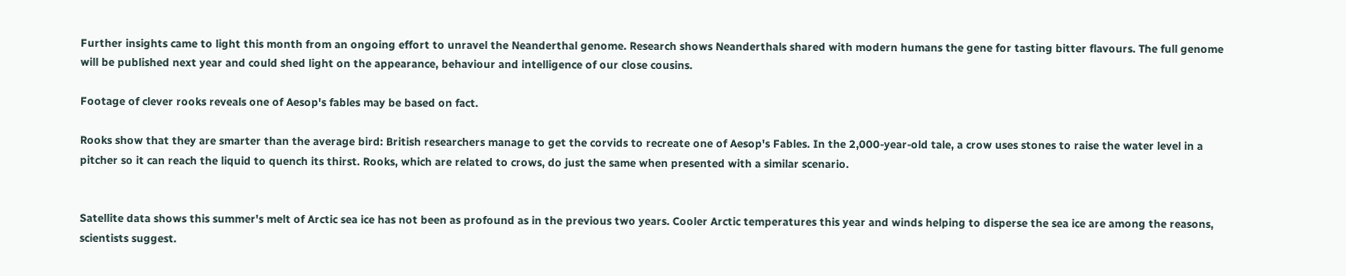Further insights came to light this month from an ongoing effort to unravel the Neanderthal genome. Research shows Neanderthals shared with modern humans the gene for tasting bitter flavours. The full genome will be published next year and could shed light on the appearance, behaviour and intelligence of our close cousins.

Footage of clever rooks reveals one of Aesop's fables may be based on fact.

Rooks show that they are smarter than the average bird: British researchers manage to get the corvids to recreate one of Aesop's Fables. In the 2,000-year-old tale, a crow uses stones to raise the water level in a pitcher so it can reach the liquid to quench its thirst. Rooks, which are related to crows, do just the same when presented with a similar scenario.


Satellite data shows this summer's melt of Arctic sea ice has not been as profound as in the previous two years. Cooler Arctic temperatures this year and winds helping to disperse the sea ice are among the reasons, scientists suggest.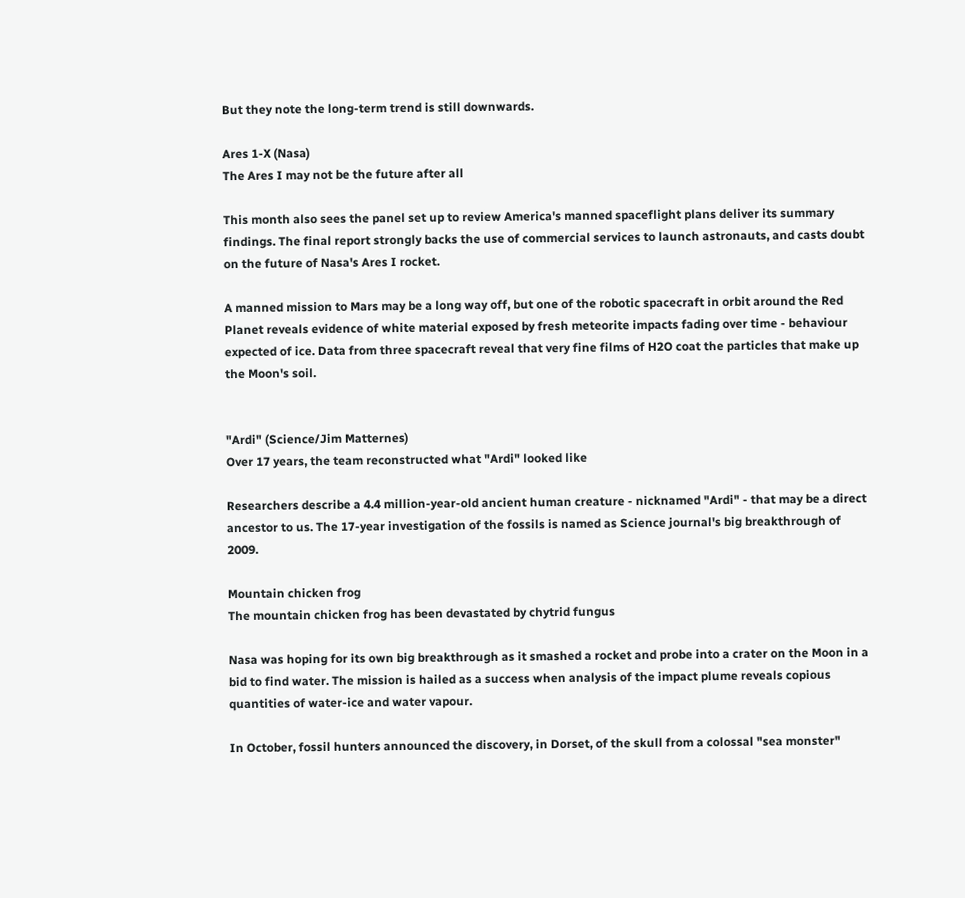But they note the long-term trend is still downwards.

Ares 1-X (Nasa)
The Ares I may not be the future after all

This month also sees the panel set up to review America's manned spaceflight plans deliver its summary findings. The final report strongly backs the use of commercial services to launch astronauts, and casts doubt on the future of Nasa's Ares I rocket.

A manned mission to Mars may be a long way off, but one of the robotic spacecraft in orbit around the Red Planet reveals evidence of white material exposed by fresh meteorite impacts fading over time - behaviour expected of ice. Data from three spacecraft reveal that very fine films of H2O coat the particles that make up the Moon's soil.


"Ardi" (Science/Jim Matternes)
Over 17 years, the team reconstructed what "Ardi" looked like

Researchers describe a 4.4 million-year-old ancient human creature - nicknamed "Ardi" - that may be a direct ancestor to us. The 17-year investigation of the fossils is named as Science journal's big breakthrough of 2009.

Mountain chicken frog
The mountain chicken frog has been devastated by chytrid fungus

Nasa was hoping for its own big breakthrough as it smashed a rocket and probe into a crater on the Moon in a bid to find water. The mission is hailed as a success when analysis of the impact plume reveals copious quantities of water-ice and water vapour.

In October, fossil hunters announced the discovery, in Dorset, of the skull from a colossal "sea monster"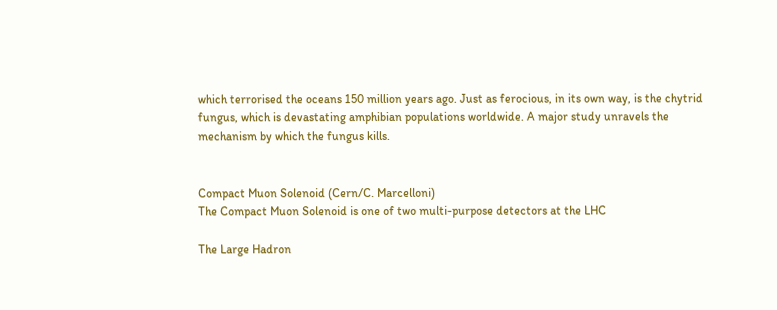which terrorised the oceans 150 million years ago. Just as ferocious, in its own way, is the chytrid fungus, which is devastating amphibian populations worldwide. A major study unravels the mechanism by which the fungus kills.


Compact Muon Solenoid (Cern/C. Marcelloni)
The Compact Muon Solenoid is one of two multi-purpose detectors at the LHC

The Large Hadron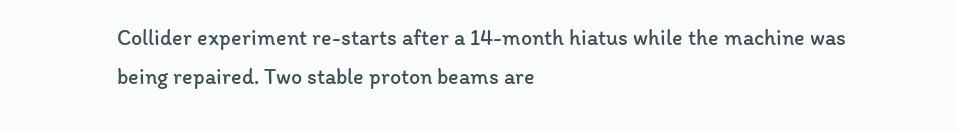Collider experiment re-starts after a 14-month hiatus while the machine was being repaired. Two stable proton beams are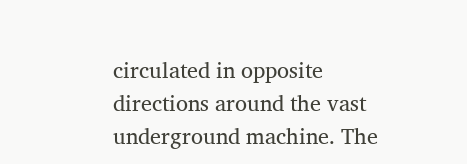circulated in opposite directions around the vast underground machine. The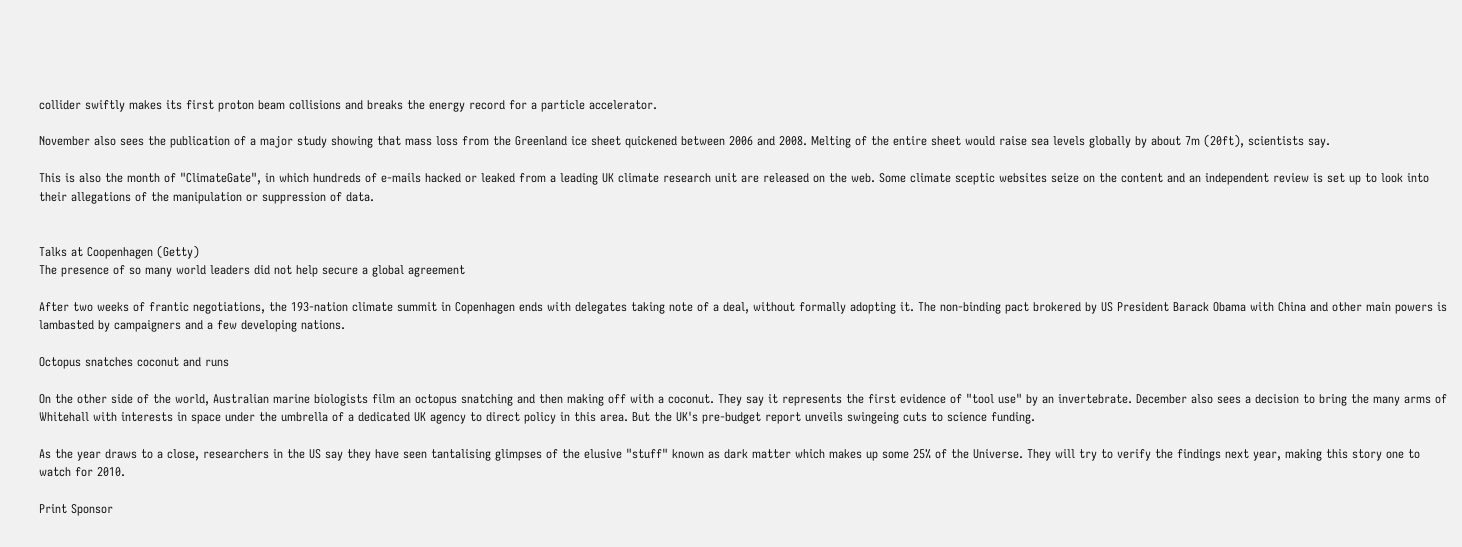collider swiftly makes its first proton beam collisions and breaks the energy record for a particle accelerator.

November also sees the publication of a major study showing that mass loss from the Greenland ice sheet quickened between 2006 and 2008. Melting of the entire sheet would raise sea levels globally by about 7m (20ft), scientists say.

This is also the month of "ClimateGate", in which hundreds of e-mails hacked or leaked from a leading UK climate research unit are released on the web. Some climate sceptic websites seize on the content and an independent review is set up to look into their allegations of the manipulation or suppression of data.


Talks at Coopenhagen (Getty)
The presence of so many world leaders did not help secure a global agreement

After two weeks of frantic negotiations, the 193-nation climate summit in Copenhagen ends with delegates taking note of a deal, without formally adopting it. The non-binding pact brokered by US President Barack Obama with China and other main powers is lambasted by campaigners and a few developing nations.

Octopus snatches coconut and runs

On the other side of the world, Australian marine biologists film an octopus snatching and then making off with a coconut. They say it represents the first evidence of "tool use" by an invertebrate. December also sees a decision to bring the many arms of Whitehall with interests in space under the umbrella of a dedicated UK agency to direct policy in this area. But the UK's pre-budget report unveils swingeing cuts to science funding.

As the year draws to a close, researchers in the US say they have seen tantalising glimpses of the elusive "stuff" known as dark matter which makes up some 25% of the Universe. They will try to verify the findings next year, making this story one to watch for 2010.

Print Sponsor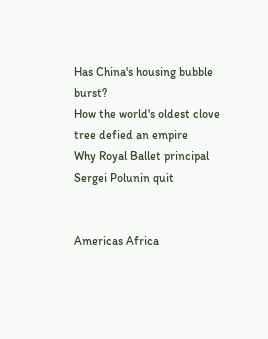Has China's housing bubble burst?
How the world's oldest clove tree defied an empire
Why Royal Ballet principal Sergei Polunin quit


Americas Africa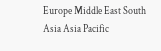Europe Middle East South Asia Asia Pacific